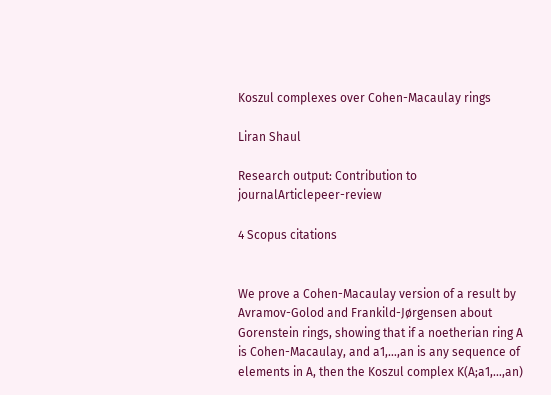Koszul complexes over Cohen-Macaulay rings

Liran Shaul

Research output: Contribution to journalArticlepeer-review

4 Scopus citations


We prove a Cohen-Macaulay version of a result by Avramov-Golod and Frankild-Jørgensen about Gorenstein rings, showing that if a noetherian ring A is Cohen-Macaulay, and a1,…,an is any sequence of elements in A, then the Koszul complex K(A;a1,…,an)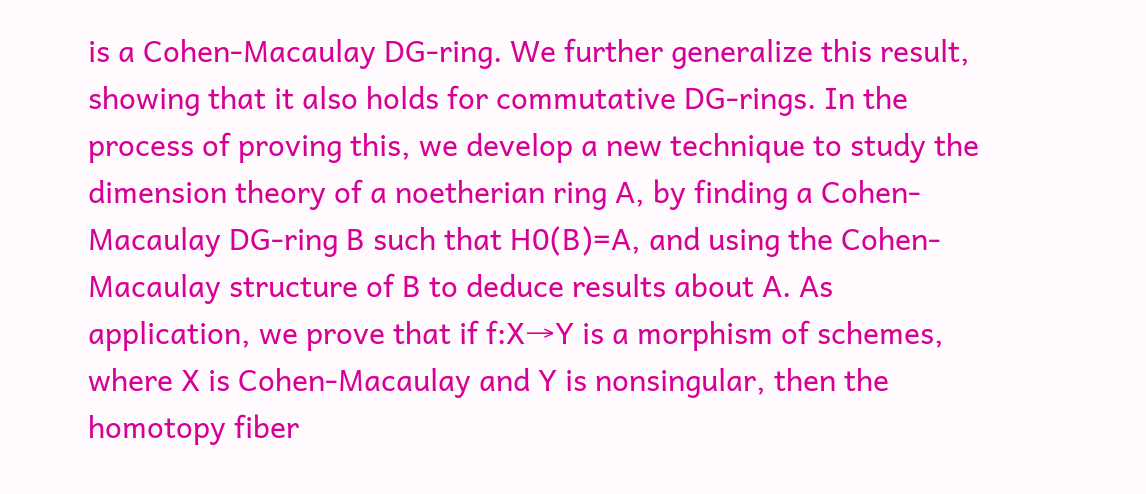is a Cohen-Macaulay DG-ring. We further generalize this result, showing that it also holds for commutative DG-rings. In the process of proving this, we develop a new technique to study the dimension theory of a noetherian ring A, by finding a Cohen-Macaulay DG-ring B such that H0(B)=A, and using the Cohen-Macaulay structure of B to deduce results about A. As application, we prove that if f:X→Y is a morphism of schemes, where X is Cohen-Macaulay and Y is nonsingular, then the homotopy fiber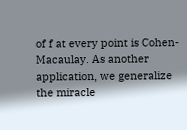of f at every point is Cohen-Macaulay. As another application, we generalize the miracle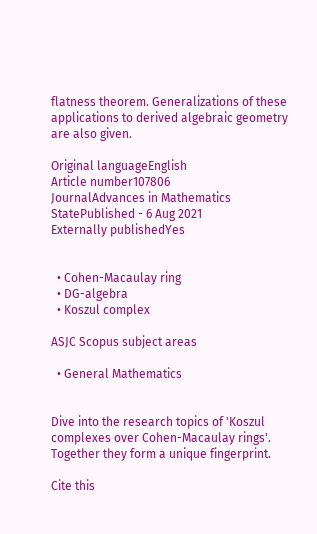flatness theorem. Generalizations of these applications to derived algebraic geometry are also given.

Original languageEnglish
Article number107806
JournalAdvances in Mathematics
StatePublished - 6 Aug 2021
Externally publishedYes


  • Cohen-Macaulay ring
  • DG-algebra
  • Koszul complex

ASJC Scopus subject areas

  • General Mathematics


Dive into the research topics of 'Koszul complexes over Cohen-Macaulay rings'. Together they form a unique fingerprint.

Cite this